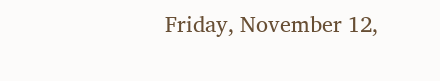Friday, November 12,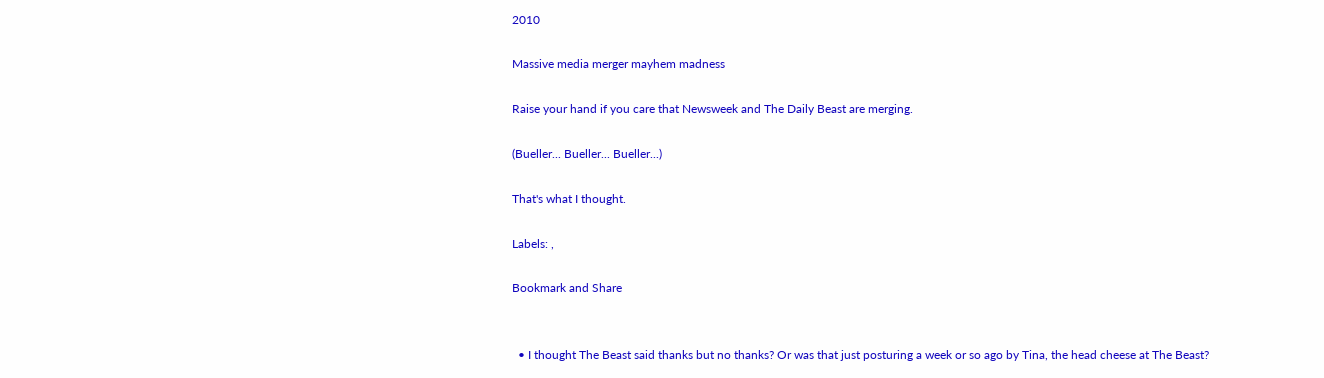2010

Massive media merger mayhem madness

Raise your hand if you care that Newsweek and The Daily Beast are merging.

(Bueller... Bueller... Bueller...)

That's what I thought.

Labels: ,

Bookmark and Share


  • I thought The Beast said thanks but no thanks? Or was that just posturing a week or so ago by Tina, the head cheese at The Beast?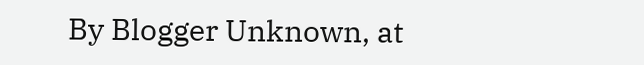By Blogger Unknown, at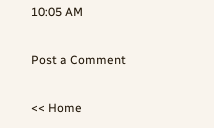10:05 AM

Post a Comment

<< Home